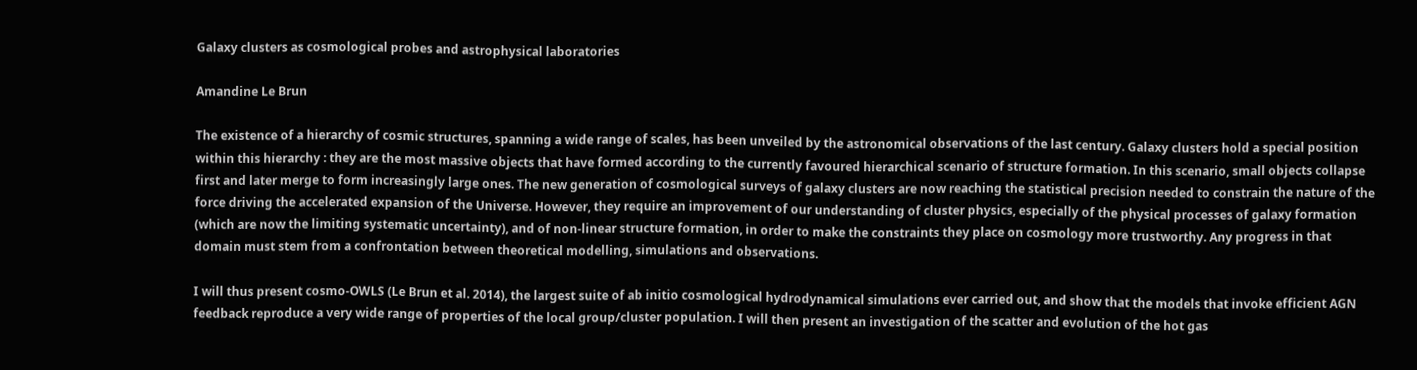Galaxy clusters as cosmological probes and astrophysical laboratories

Amandine Le Brun

The existence of a hierarchy of cosmic structures, spanning a wide range of scales, has been unveiled by the astronomical observations of the last century. Galaxy clusters hold a special position within this hierarchy : they are the most massive objects that have formed according to the currently favoured hierarchical scenario of structure formation. In this scenario, small objects collapse first and later merge to form increasingly large ones. The new generation of cosmological surveys of galaxy clusters are now reaching the statistical precision needed to constrain the nature of the force driving the accelerated expansion of the Universe. However, they require an improvement of our understanding of cluster physics, especially of the physical processes of galaxy formation (which are now the limiting systematic uncertainty), and of non-linear structure formation, in order to make the constraints they place on cosmology more trustworthy. Any progress in that domain must stem from a confrontation between theoretical modelling, simulations and observations.

I will thus present cosmo-OWLS (Le Brun et al. 2014), the largest suite of ab initio cosmological hydrodynamical simulations ever carried out, and show that the models that invoke efficient AGN feedback reproduce a very wide range of properties of the local group/cluster population. I will then present an investigation of the scatter and evolution of the hot gas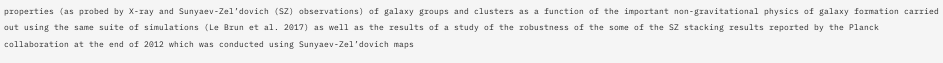properties (as probed by X-ray and Sunyaev-Zel’dovich (SZ) observations) of galaxy groups and clusters as a function of the important non-gravitational physics of galaxy formation carried out using the same suite of simulations (Le Brun et al. 2017) as well as the results of a study of the robustness of the some of the SZ stacking results reported by the Planck collaboration at the end of 2012 which was conducted using Sunyaev-Zel’dovich maps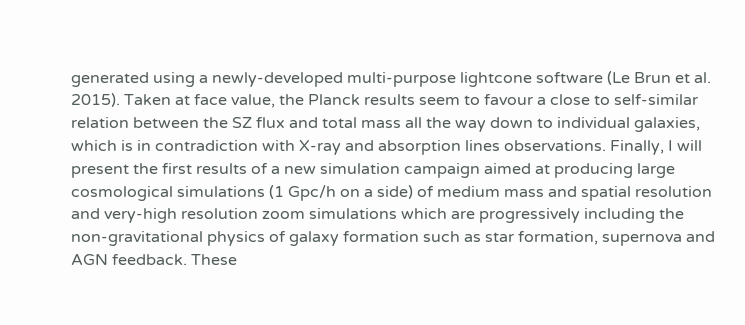generated using a newly-developed multi-purpose lightcone software (Le Brun et al. 2015). Taken at face value, the Planck results seem to favour a close to self-similar relation between the SZ flux and total mass all the way down to individual galaxies, which is in contradiction with X-ray and absorption lines observations. Finally, I will present the first results of a new simulation campaign aimed at producing large cosmological simulations (1 Gpc/h on a side) of medium mass and spatial resolution and very-high resolution zoom simulations which are progressively including the non-gravitational physics of galaxy formation such as star formation, supernova and AGN feedback. These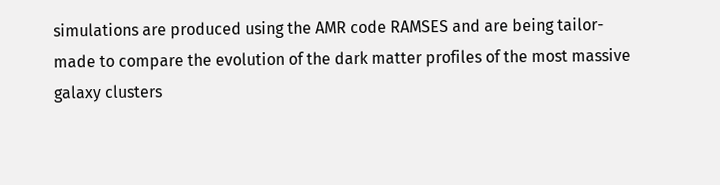simulations are produced using the AMR code RAMSES and are being tailor-made to compare the evolution of the dark matter profiles of the most massive galaxy clusters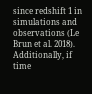since redshift 1 in simulations and observations (Le Brun et al. 2018). Additionally, if time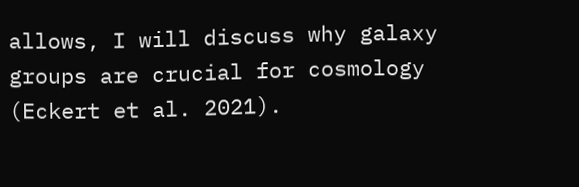allows, I will discuss why galaxy groups are crucial for cosmology (Eckert et al. 2021).